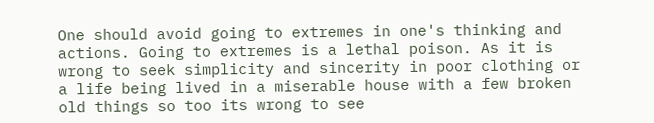One should avoid going to extremes in one's thinking and actions. Going to extremes is a lethal poison. As it is wrong to seek simplicity and sincerity in poor clothing or a life being lived in a miserable house with a few broken old things so too its wrong to see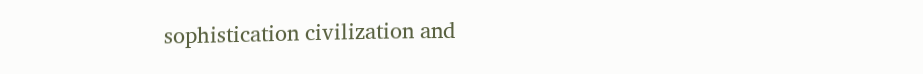sophistication civilization and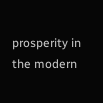prosperity in the modern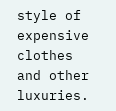style of expensive clothes and other luxuries.